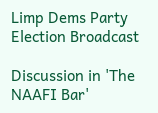Limp Dems Party Election Broadcast

Discussion in 'The NAAFI Bar'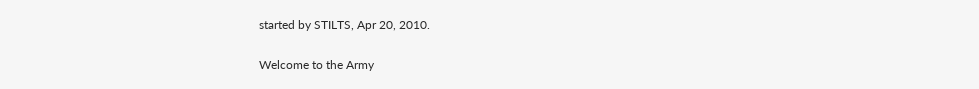started by STILTS, Apr 20, 2010.

Welcome to the Army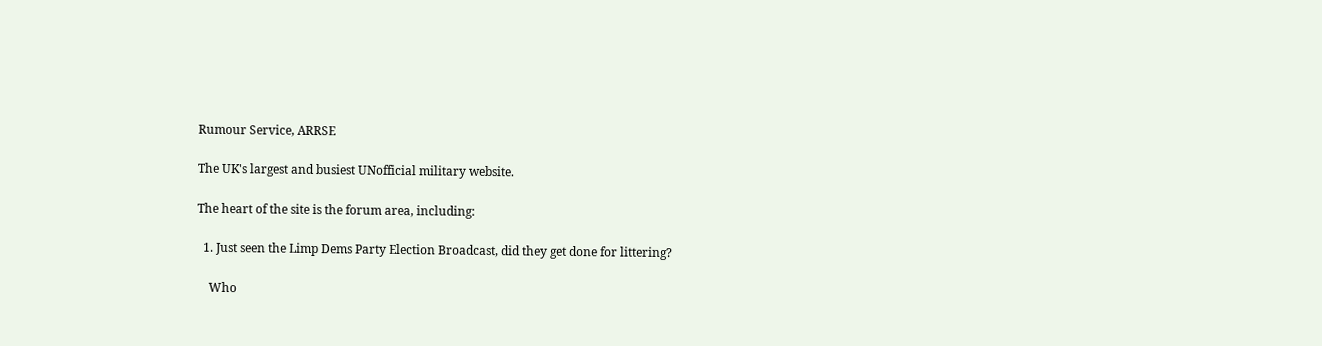Rumour Service, ARRSE

The UK's largest and busiest UNofficial military website.

The heart of the site is the forum area, including:

  1. Just seen the Limp Dems Party Election Broadcast, did they get done for littering?

    Who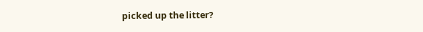picked up the litter?